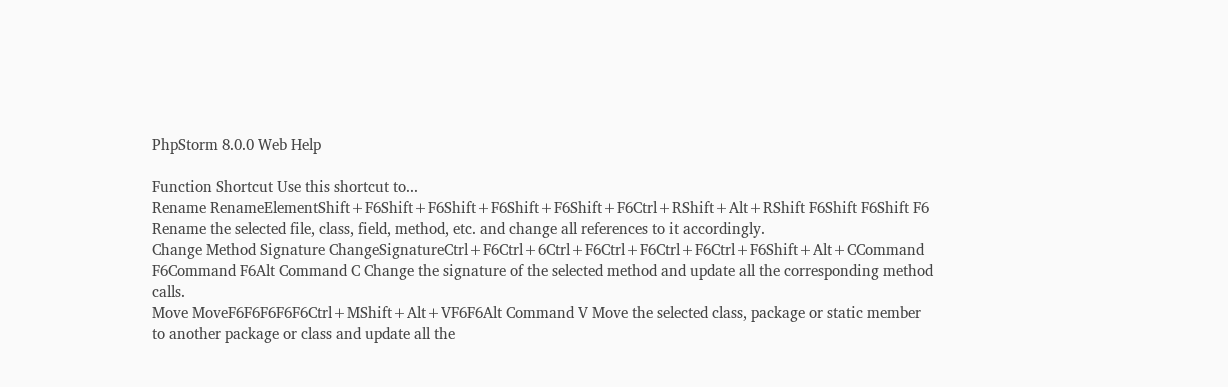PhpStorm 8.0.0 Web Help

Function Shortcut Use this shortcut to...
Rename RenameElementShift+F6Shift+F6Shift+F6Shift+F6Shift+F6Ctrl+RShift+Alt+RShift F6Shift F6Shift F6 Rename the selected file, class, field, method, etc. and change all references to it accordingly.
Change Method Signature ChangeSignatureCtrl+F6Ctrl+6Ctrl+F6Ctrl+F6Ctrl+F6Ctrl+F6Shift+Alt+CCommand F6Command F6Alt Command C Change the signature of the selected method and update all the corresponding method calls.
Move MoveF6F6F6F6F6Ctrl+MShift+Alt+VF6F6Alt Command V Move the selected class, package or static member to another package or class and update all the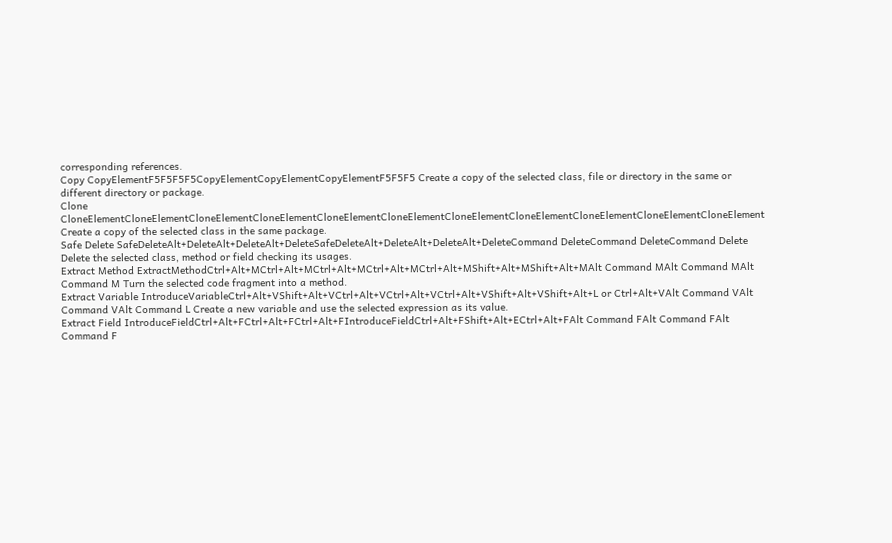corresponding references.
Copy CopyElementF5F5F5F5CopyElementCopyElementCopyElementF5F5F5 Create a copy of the selected class, file or directory in the same or different directory or package.
Clone CloneElementCloneElementCloneElementCloneElementCloneElementCloneElementCloneElementCloneElementCloneElementCloneElementCloneElement Create a copy of the selected class in the same package.
Safe Delete SafeDeleteAlt+DeleteAlt+DeleteAlt+DeleteSafeDeleteAlt+DeleteAlt+DeleteAlt+DeleteCommand DeleteCommand DeleteCommand Delete Delete the selected class, method or field checking its usages.
Extract Method ExtractMethodCtrl+Alt+MCtrl+Alt+MCtrl+Alt+MCtrl+Alt+MCtrl+Alt+MShift+Alt+MShift+Alt+MAlt Command MAlt Command MAlt Command M Turn the selected code fragment into a method.
Extract Variable IntroduceVariableCtrl+Alt+VShift+Alt+VCtrl+Alt+VCtrl+Alt+VCtrl+Alt+VShift+Alt+VShift+Alt+L or Ctrl+Alt+VAlt Command VAlt Command VAlt Command L Create a new variable and use the selected expression as its value.
Extract Field IntroduceFieldCtrl+Alt+FCtrl+Alt+FCtrl+Alt+FIntroduceFieldCtrl+Alt+FShift+Alt+ECtrl+Alt+FAlt Command FAlt Command FAlt Command F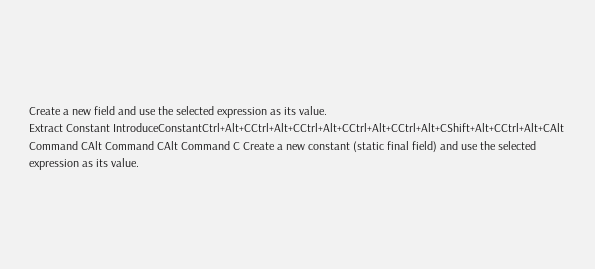Create a new field and use the selected expression as its value.
Extract Constant IntroduceConstantCtrl+Alt+CCtrl+Alt+CCtrl+Alt+CCtrl+Alt+CCtrl+Alt+CShift+Alt+CCtrl+Alt+CAlt Command CAlt Command CAlt Command C Create a new constant (static final field) and use the selected expression as its value.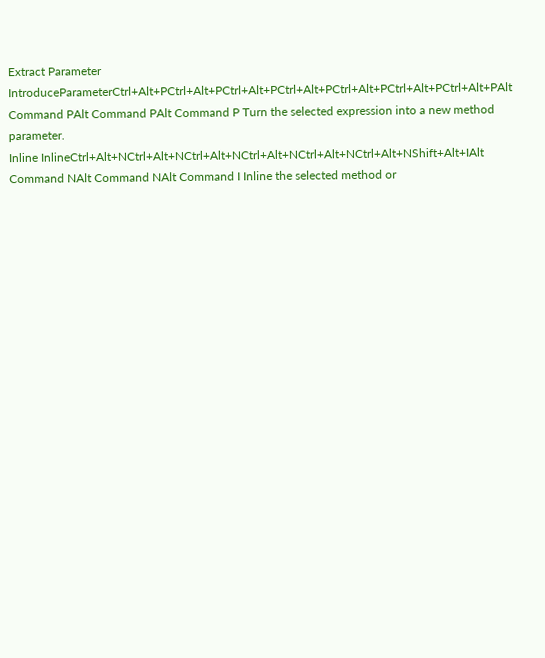Extract Parameter IntroduceParameterCtrl+Alt+PCtrl+Alt+PCtrl+Alt+PCtrl+Alt+PCtrl+Alt+PCtrl+Alt+PCtrl+Alt+PAlt Command PAlt Command PAlt Command P Turn the selected expression into a new method parameter.
Inline InlineCtrl+Alt+NCtrl+Alt+NCtrl+Alt+NCtrl+Alt+NCtrl+Alt+NCtrl+Alt+NShift+Alt+IAlt Command NAlt Command NAlt Command I Inline the selected method or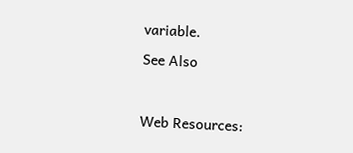variable.

See Also



Web Resources: